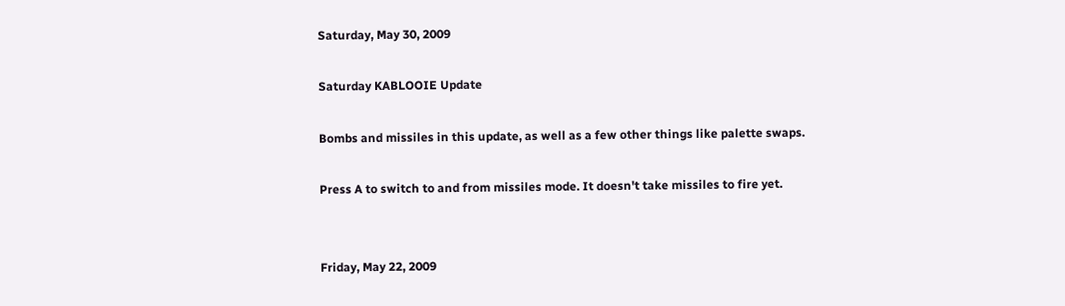Saturday, May 30, 2009

Saturday KABLOOIE Update

Bombs and missiles in this update, as well as a few other things like palette swaps.

Press A to switch to and from missiles mode. It doesn't take missiles to fire yet.


Friday, May 22, 2009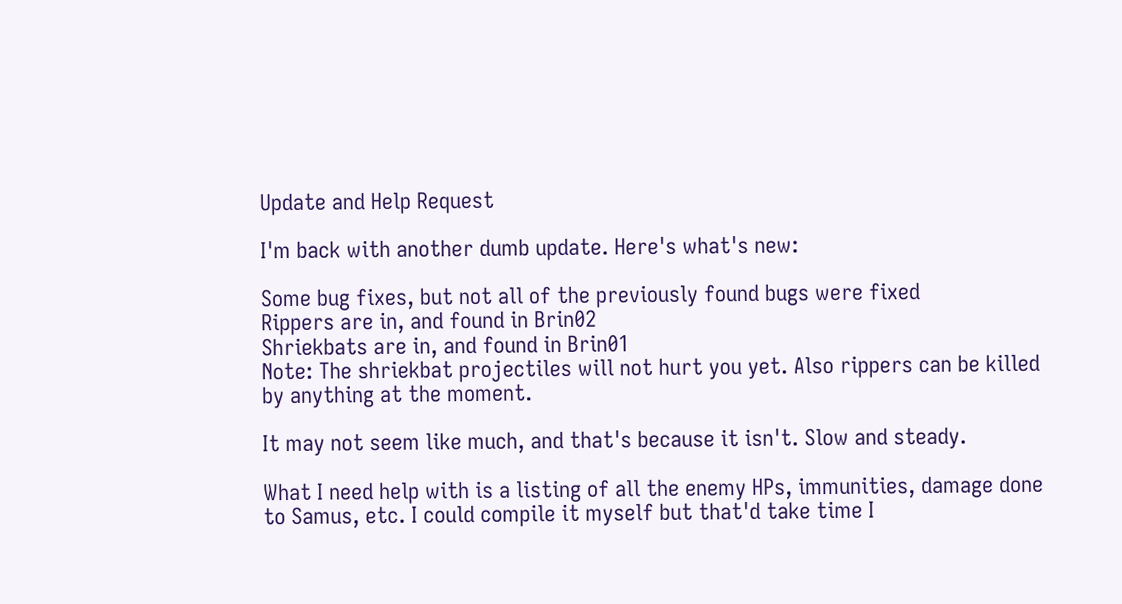Update and Help Request

I'm back with another dumb update. Here's what's new:

Some bug fixes, but not all of the previously found bugs were fixed
Rippers are in, and found in Brin02
Shriekbats are in, and found in Brin01
Note: The shriekbat projectiles will not hurt you yet. Also rippers can be killed by anything at the moment.

It may not seem like much, and that's because it isn't. Slow and steady.

What I need help with is a listing of all the enemy HPs, immunities, damage done to Samus, etc. I could compile it myself but that'd take time I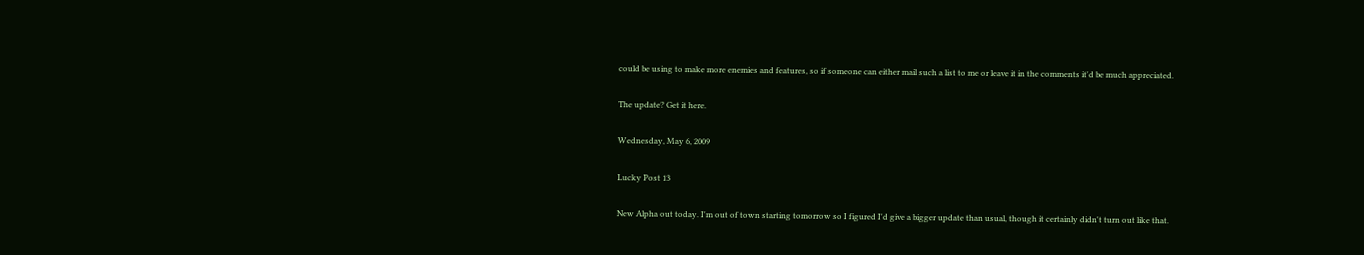could be using to make more enemies and features, so if someone can either mail such a list to me or leave it in the comments it'd be much appreciated.

The update? Get it here.

Wednesday, May 6, 2009

Lucky Post 13

New Alpha out today. I'm out of town starting tomorrow so I figured I'd give a bigger update than usual, though it certainly didn't turn out like that.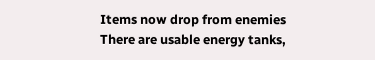Items now drop from enemies
There are usable energy tanks,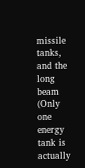missile tanks, and the long beam
(Only one energy tank is actually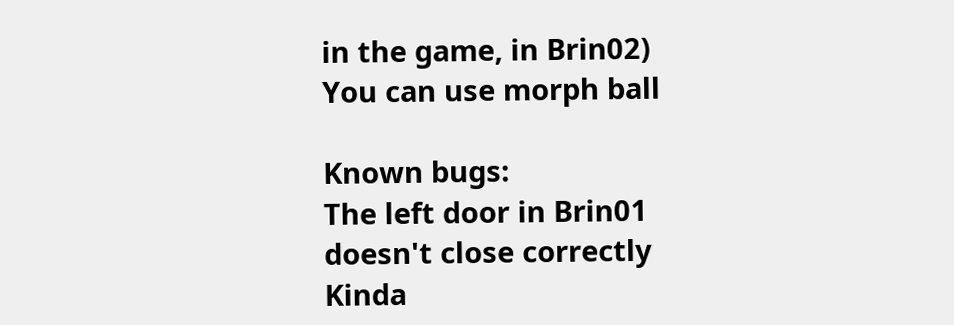in the game, in Brin02)
You can use morph ball

Known bugs:
The left door in Brin01 doesn't close correctly
Kinda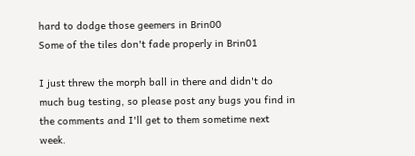hard to dodge those geemers in Brin00
Some of the tiles don't fade properly in Brin01

I just threw the morph ball in there and didn't do much bug testing, so please post any bugs you find in the comments and I'll get to them sometime next week.